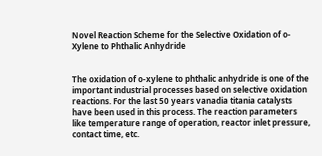Novel Reaction Scheme for the Selective Oxidation of o- Xylene to Phthalic Anhydride


The oxidation of o-xylene to phthalic anhydride is one of the important industrial processes based on selective oxidation reactions. For the last 50 years vanadia titania catalysts have been used in this process. The reaction parameters like temperature range of operation, reactor inlet pressure, contact time, etc.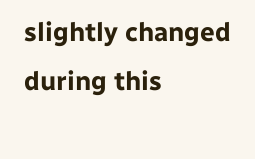slightly changed during this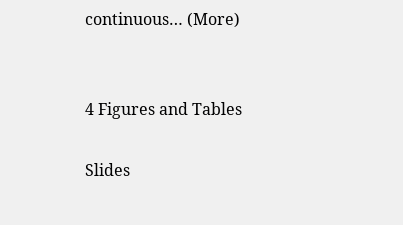continuous… (More)


4 Figures and Tables

Slides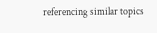referencing similar topics